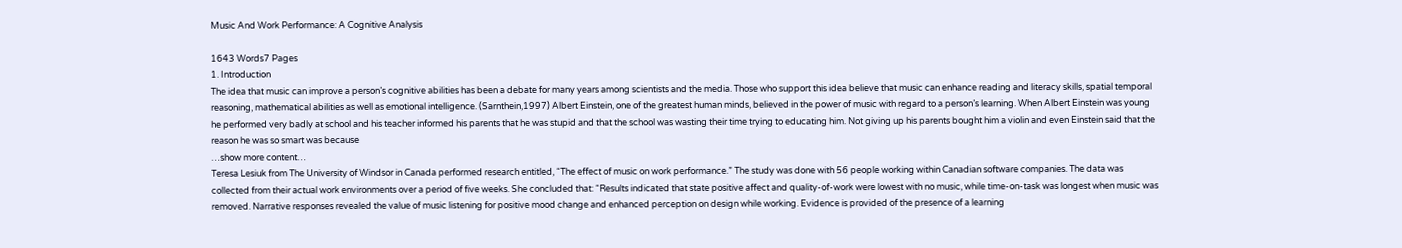Music And Work Performance: A Cognitive Analysis

1643 Words7 Pages
1. Introduction
The idea that music can improve a person’s cognitive abilities has been a debate for many years among scientists and the media. Those who support this idea believe that music can enhance reading and literacy skills, spatial temporal reasoning, mathematical abilities as well as emotional intelligence. (Sarnthein,1997) Albert Einstein, one of the greatest human minds, believed in the power of music with regard to a person’s learning. When Albert Einstein was young he performed very badly at school and his teacher informed his parents that he was stupid and that the school was wasting their time trying to educating him. Not giving up his parents bought him a violin and even Einstein said that the reason he was so smart was because
…show more content…
Teresa Lesiuk from The University of Windsor in Canada performed research entitled, “The effect of music on work performance.” The study was done with 56 people working within Canadian software companies. The data was collected from their actual work environments over a period of five weeks. She concluded that: “Results indicated that state positive affect and quality-of-work were lowest with no music, while time-on-task was longest when music was removed. Narrative responses revealed the value of music listening for positive mood change and enhanced perception on design while working. Evidence is provided of the presence of a learning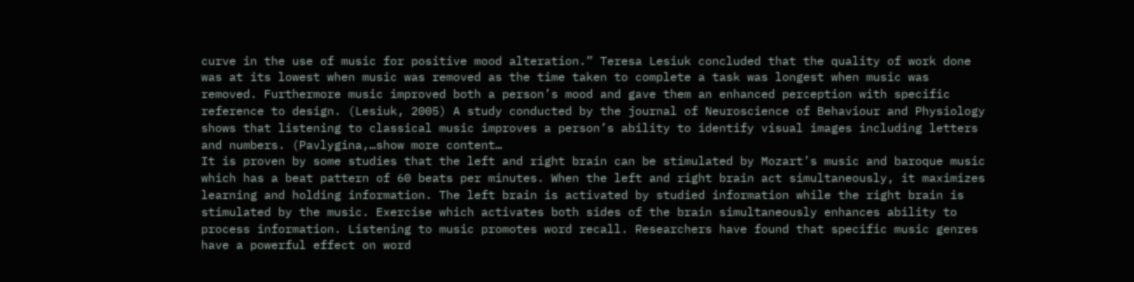curve in the use of music for positive mood alteration.” Teresa Lesiuk concluded that the quality of work done was at its lowest when music was removed as the time taken to complete a task was longest when music was removed. Furthermore music improved both a person’s mood and gave them an enhanced perception with specific reference to design. (Lesiuk, 2005) A study conducted by the journal of Neuroscience of Behaviour and Physiology shows that listening to classical music improves a person’s ability to identify visual images including letters and numbers. (Pavlygina,…show more content…
It is proven by some studies that the left and right brain can be stimulated by Mozart’s music and baroque music which has a beat pattern of 60 beats per minutes. When the left and right brain act simultaneously, it maximizes learning and holding information. The left brain is activated by studied information while the right brain is stimulated by the music. Exercise which activates both sides of the brain simultaneously enhances ability to process information. Listening to music promotes word recall. Researchers have found that specific music genres have a powerful effect on word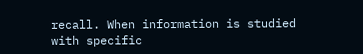recall. When information is studied with specific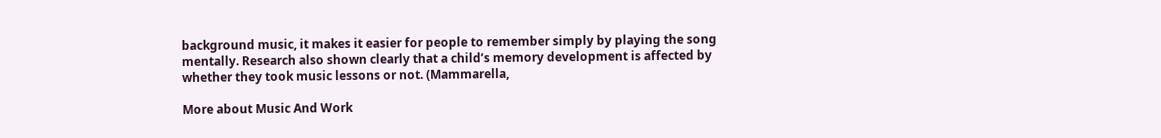background music, it makes it easier for people to remember simply by playing the song mentally. Research also shown clearly that a child’s memory development is affected by whether they took music lessons or not. (Mammarella,

More about Music And Work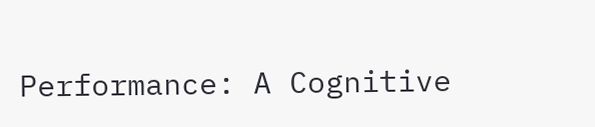Performance: A Cognitive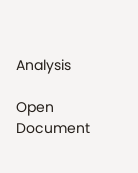Analysis

Open Document